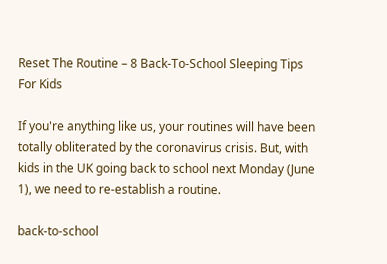Reset The Routine – 8 Back-To-School Sleeping Tips For Kids

If you're anything like us, your routines will have been totally obliterated by the coronavirus crisis. But, with kids in the UK going back to school next Monday (June 1), we need to re-establish a routine.

back-to-school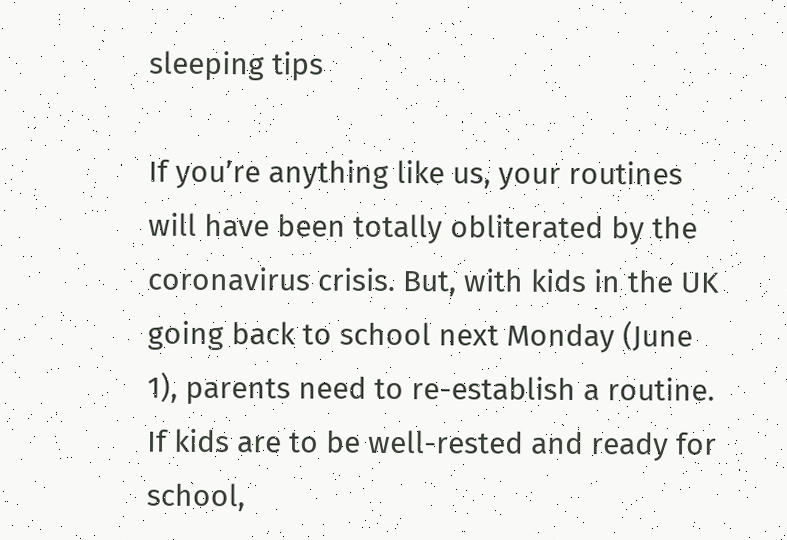sleeping tips

If you’re anything like us, your routines will have been totally obliterated by the coronavirus crisis. But, with kids in the UK going back to school next Monday (June 1), parents need to re-establish a routine. If kids are to be well-rested and ready for school,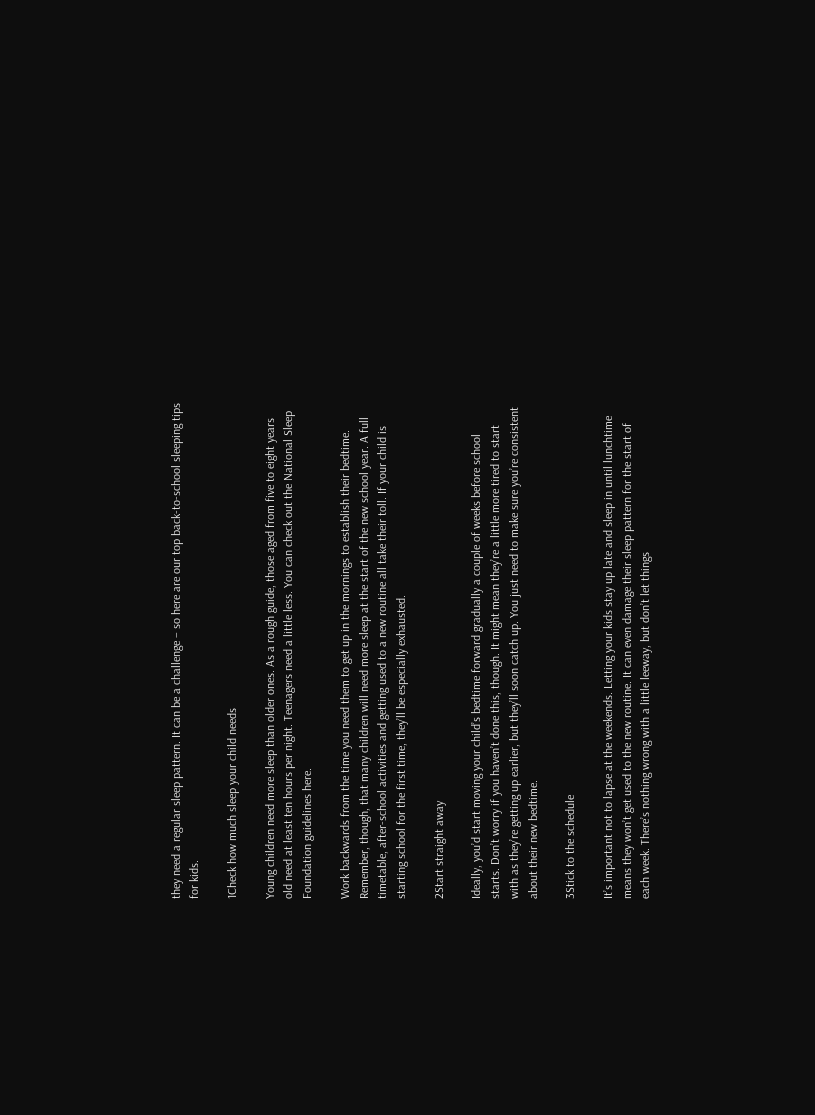they need a regular sleep pattern. It can be a challenge – so here are our top back-to-school sleeping tips for kids.

1Check how much sleep your child needs

Young children need more sleep than older ones. As a rough guide, those aged from five to eight years old need at least ten hours per night. Teenagers need a little less. You can check out the National Sleep Foundation guidelines here.

Work backwards from the time you need them to get up in the mornings to establish their bedtime. Remember, though, that many children will need more sleep at the start of the new school year. A full timetable, after-school activities and getting used to a new routine all take their toll. If your child is starting school for the first time, they’ll be especially exhausted.

2Start straight away

Ideally, you’d start moving your child’s bedtime forward gradually a couple of weeks before school starts. Don’t worry if you haven’t done this, though. It might mean they’re a little more tired to start with as they’re getting up earlier, but they’ll soon catch up. You just need to make sure you’re consistent about their new bedtime.

3Stick to the schedule

It’s important not to lapse at the weekends. Letting your kids stay up late and sleep in until lunchtime means they won’t get used to the new routine. It can even damage their sleep pattern for the start of each week. There’s nothing wrong with a little leeway, but don’t let things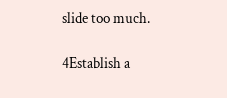slide too much.

4Establish a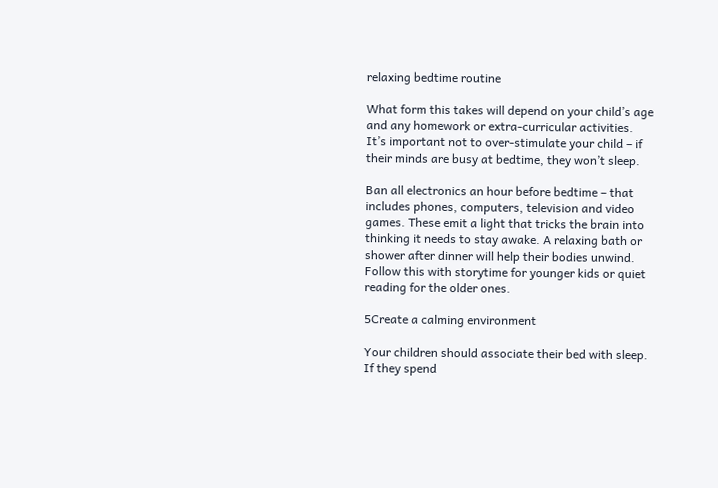relaxing bedtime routine

What form this takes will depend on your child’s age and any homework or extra-curricular activities. It’s important not to over-stimulate your child – if their minds are busy at bedtime, they won’t sleep.

Ban all electronics an hour before bedtime – that includes phones, computers, television and video games. These emit a light that tricks the brain into thinking it needs to stay awake. A relaxing bath or shower after dinner will help their bodies unwind. Follow this with storytime for younger kids or quiet reading for the older ones.

5Create a calming environment

Your children should associate their bed with sleep. If they spend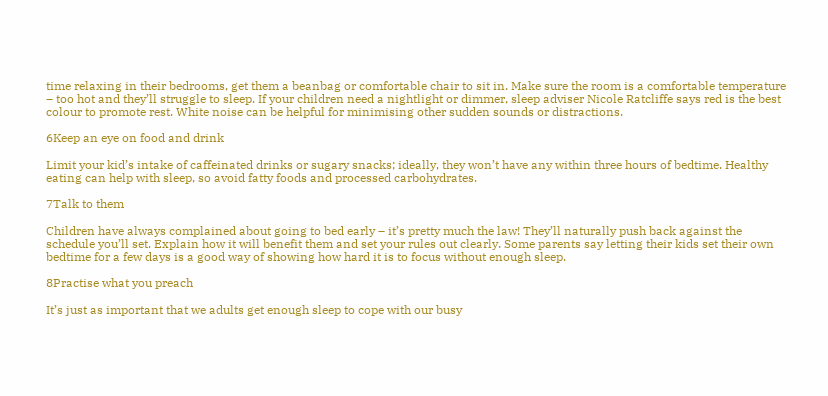time relaxing in their bedrooms, get them a beanbag or comfortable chair to sit in. Make sure the room is a comfortable temperature – too hot and they’ll struggle to sleep. If your children need a nightlight or dimmer, sleep adviser Nicole Ratcliffe says red is the best colour to promote rest. White noise can be helpful for minimising other sudden sounds or distractions.

6Keep an eye on food and drink

Limit your kid’s intake of caffeinated drinks or sugary snacks; ideally, they won’t have any within three hours of bedtime. Healthy eating can help with sleep, so avoid fatty foods and processed carbohydrates.

7Talk to them

Children have always complained about going to bed early – it’s pretty much the law! They’ll naturally push back against the schedule you’ll set. Explain how it will benefit them and set your rules out clearly. Some parents say letting their kids set their own bedtime for a few days is a good way of showing how hard it is to focus without enough sleep.

8Practise what you preach

It’s just as important that we adults get enough sleep to cope with our busy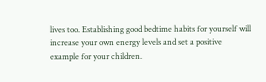lives too. Establishing good bedtime habits for yourself will increase your own energy levels and set a positive example for your children.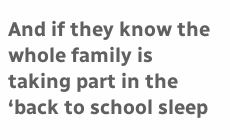And if they know the whole family is taking part in the ‘back to school sleep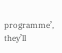programme’, they’ll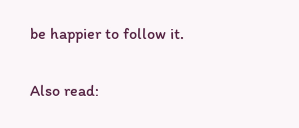be happier to follow it.

Also read: